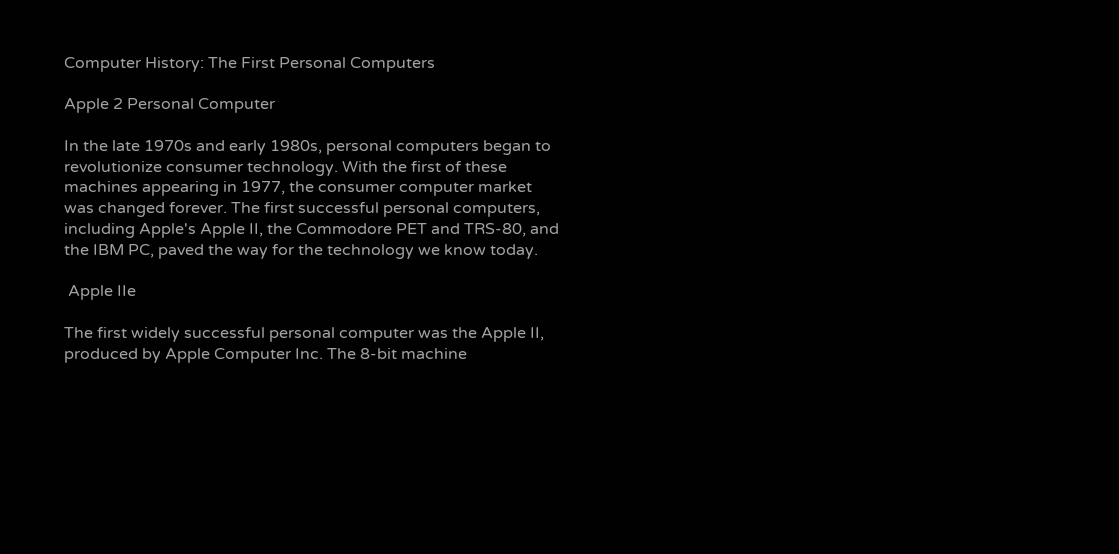Computer History: The First Personal Computers

Apple 2 Personal Computer

In the late 1970s and early 1980s, personal computers began to revolutionize consumer technology. With the first of these machines appearing in 1977, the consumer computer market was changed forever. The first successful personal computers, including Apple's Apple II, the Commodore PET and TRS-80, and the IBM PC, paved the way for the technology we know today.

 Apple IIe

The first widely successful personal computer was the Apple II, produced by Apple Computer Inc. The 8-bit machine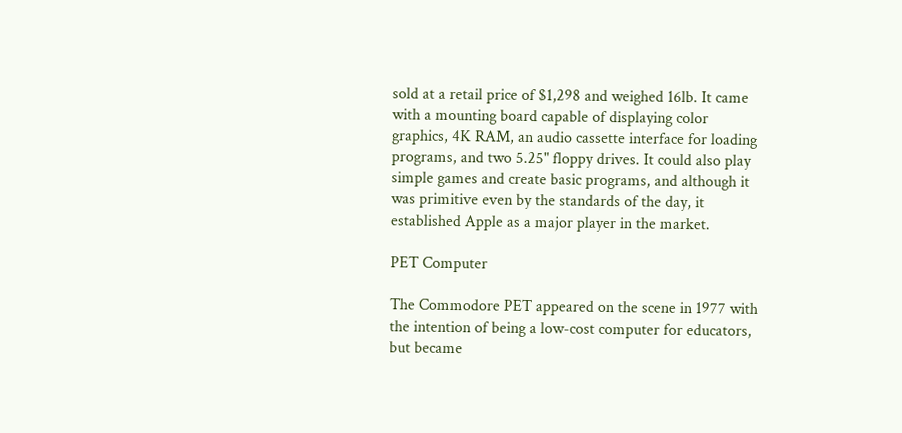sold at a retail price of $1,298 and weighed 16lb. It came with a mounting board capable of displaying color graphics, 4K RAM, an audio cassette interface for loading programs, and two 5.25" floppy drives. It could also play simple games and create basic programs, and although it was primitive even by the standards of the day, it established Apple as a major player in the market.

PET Computer

The Commodore PET appeared on the scene in 1977 with the intention of being a low-cost computer for educators, but became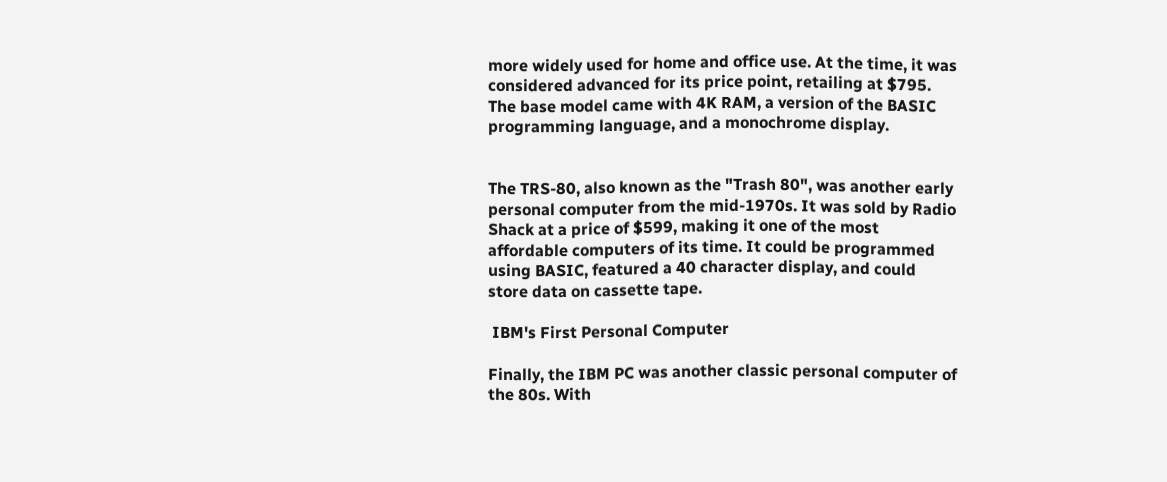more widely used for home and office use. At the time, it was considered advanced for its price point, retailing at $795. The base model came with 4K RAM, a version of the BASIC programming language, and a monochrome display.


The TRS-80, also known as the "Trash 80", was another early personal computer from the mid-1970s. It was sold by Radio Shack at a price of $599, making it one of the most affordable computers of its time. It could be programmed using BASIC, featured a 40 character display, and could store data on cassette tape.

 IBM's First Personal Computer

Finally, the IBM PC was another classic personal computer of the 80s. With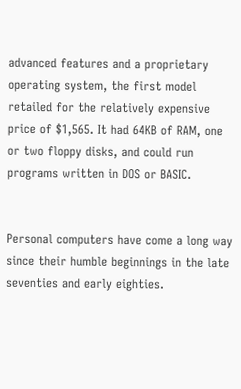advanced features and a proprietary operating system, the first model retailed for the relatively expensive price of $1,565. It had 64KB of RAM, one or two floppy disks, and could run programs written in DOS or BASIC.


Personal computers have come a long way since their humble beginnings in the late seventies and early eighties.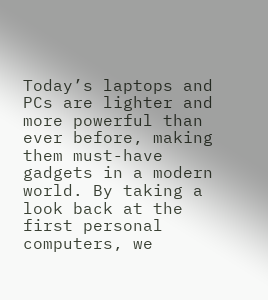Today’s laptops and PCs are lighter and more powerful than ever before, making them must-have gadgets in a modern world. By taking a look back at the first personal computers, we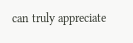can truly appreciate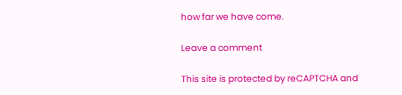how far we have come.

Leave a comment

This site is protected by reCAPTCHA and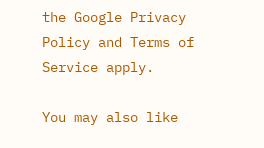the Google Privacy Policy and Terms of Service apply.

You may also like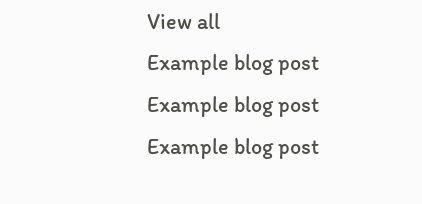View all
Example blog post
Example blog post
Example blog post